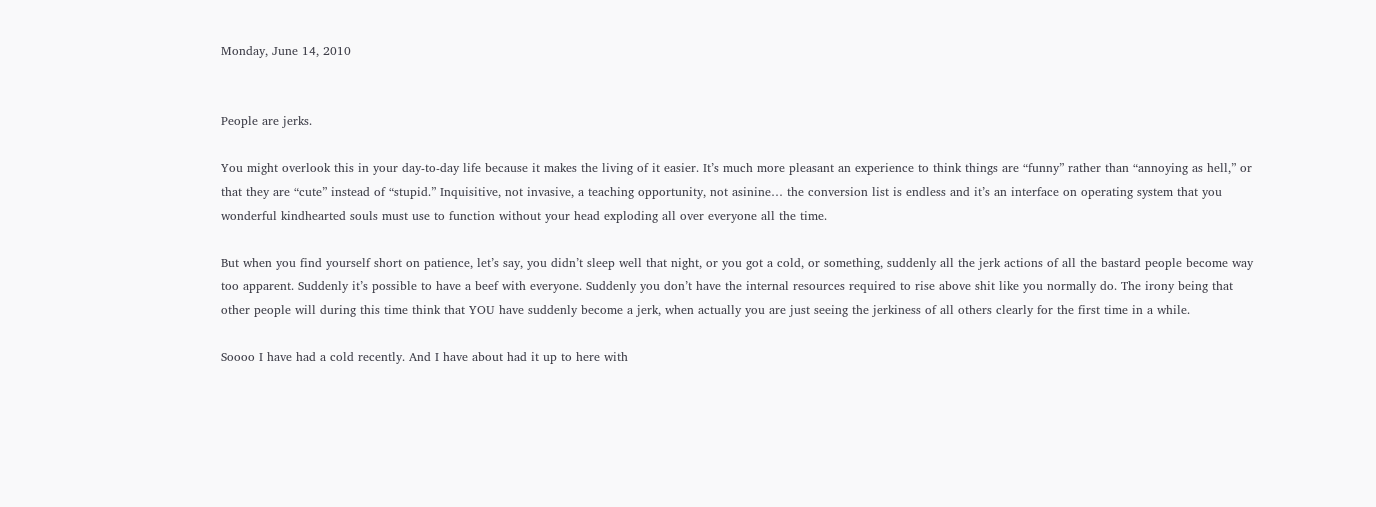Monday, June 14, 2010


People are jerks.

You might overlook this in your day-to-day life because it makes the living of it easier. It’s much more pleasant an experience to think things are “funny” rather than “annoying as hell,” or that they are “cute” instead of “stupid.” Inquisitive, not invasive, a teaching opportunity, not asinine… the conversion list is endless and it’s an interface on operating system that you wonderful kindhearted souls must use to function without your head exploding all over everyone all the time.

But when you find yourself short on patience, let’s say, you didn’t sleep well that night, or you got a cold, or something, suddenly all the jerk actions of all the bastard people become way too apparent. Suddenly it’s possible to have a beef with everyone. Suddenly you don’t have the internal resources required to rise above shit like you normally do. The irony being that other people will during this time think that YOU have suddenly become a jerk, when actually you are just seeing the jerkiness of all others clearly for the first time in a while.

Soooo I have had a cold recently. And I have about had it up to here with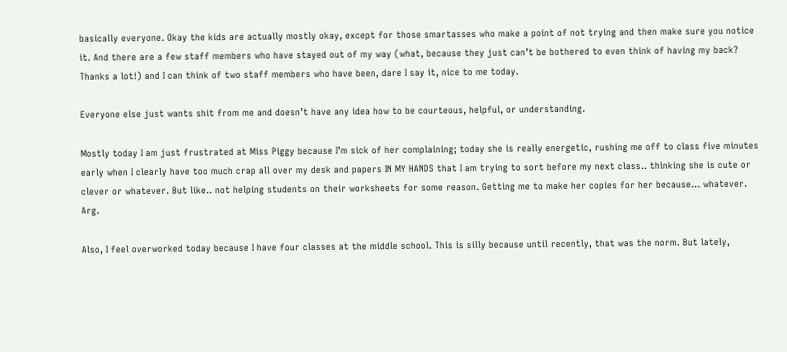basically everyone. Okay the kids are actually mostly okay, except for those smartasses who make a point of not trying and then make sure you notice it. And there are a few staff members who have stayed out of my way (what, because they just can’t be bothered to even think of having my back? Thanks a lot!) and I can think of two staff members who have been, dare I say it, nice to me today.

Everyone else just wants shit from me and doesn’t have any idea how to be courteous, helpful, or understanding.

Mostly today I am just frustrated at Miss Piggy because I’m sick of her complaining; today she is really energetic, rushing me off to class five minutes early when I clearly have too much crap all over my desk and papers IN MY HANDS that I am trying to sort before my next class.. thinking she is cute or clever or whatever. But like.. not helping students on their worksheets for some reason. Getting me to make her copies for her because… whatever. Arg.

Also, I feel overworked today because I have four classes at the middle school. This is silly because until recently, that was the norm. But lately,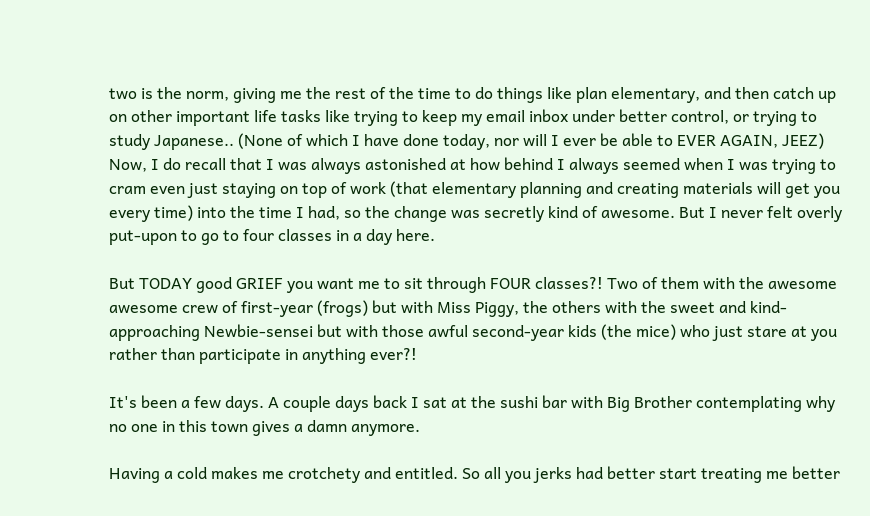two is the norm, giving me the rest of the time to do things like plan elementary, and then catch up on other important life tasks like trying to keep my email inbox under better control, or trying to study Japanese.. (None of which I have done today, nor will I ever be able to EVER AGAIN, JEEZ) Now, I do recall that I was always astonished at how behind I always seemed when I was trying to cram even just staying on top of work (that elementary planning and creating materials will get you every time) into the time I had, so the change was secretly kind of awesome. But I never felt overly put-upon to go to four classes in a day here.

But TODAY good GRIEF you want me to sit through FOUR classes?! Two of them with the awesome awesome crew of first-year (frogs) but with Miss Piggy, the others with the sweet and kind-approaching Newbie-sensei but with those awful second-year kids (the mice) who just stare at you rather than participate in anything ever?!

It's been a few days. A couple days back I sat at the sushi bar with Big Brother contemplating why no one in this town gives a damn anymore.

Having a cold makes me crotchety and entitled. So all you jerks had better start treating me better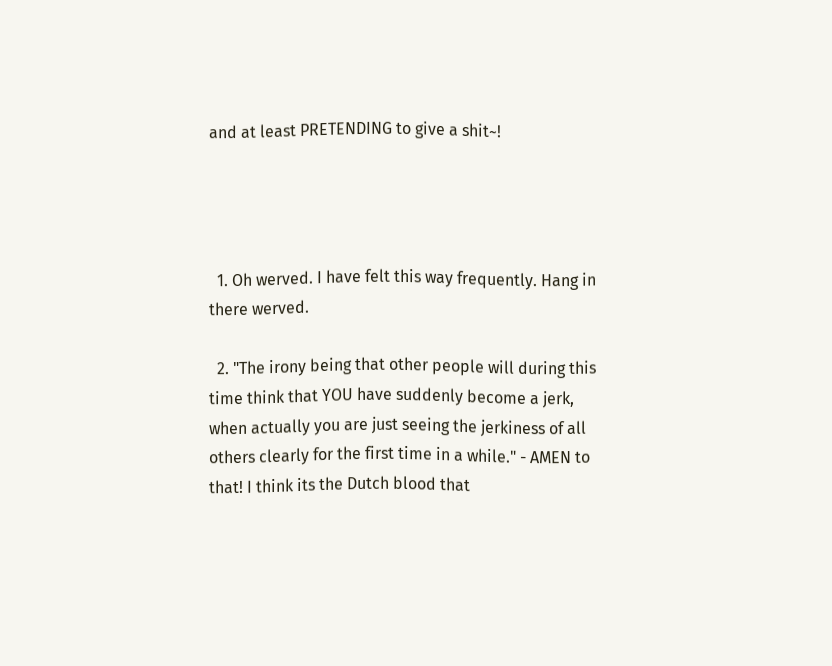and at least PRETENDING to give a shit~!




  1. Oh werved. I have felt this way frequently. Hang in there werved.

  2. "The irony being that other people will during this time think that YOU have suddenly become a jerk, when actually you are just seeing the jerkiness of all others clearly for the first time in a while." - AMEN to that! I think its the Dutch blood that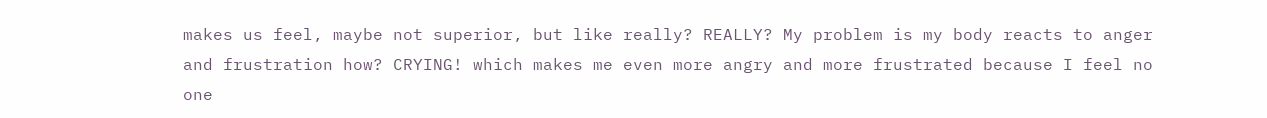makes us feel, maybe not superior, but like really? REALLY? My problem is my body reacts to anger and frustration how? CRYING! which makes me even more angry and more frustrated because I feel no one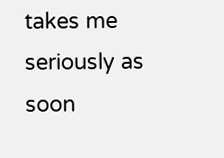takes me seriously as soon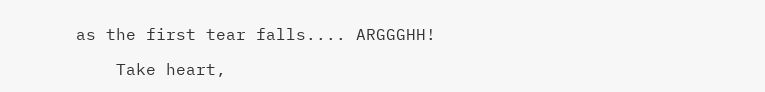as the first tear falls.... ARGGGHH!

    Take heart,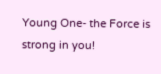Young One- the Force is strong in you!